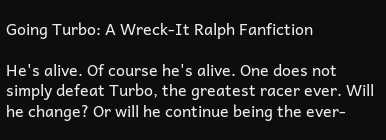Going Turbo: A Wreck-It Ralph Fanfiction

He's alive. Of course he's alive. One does not simply defeat Turbo, the greatest racer ever. Will he change? Or will he continue being the ever-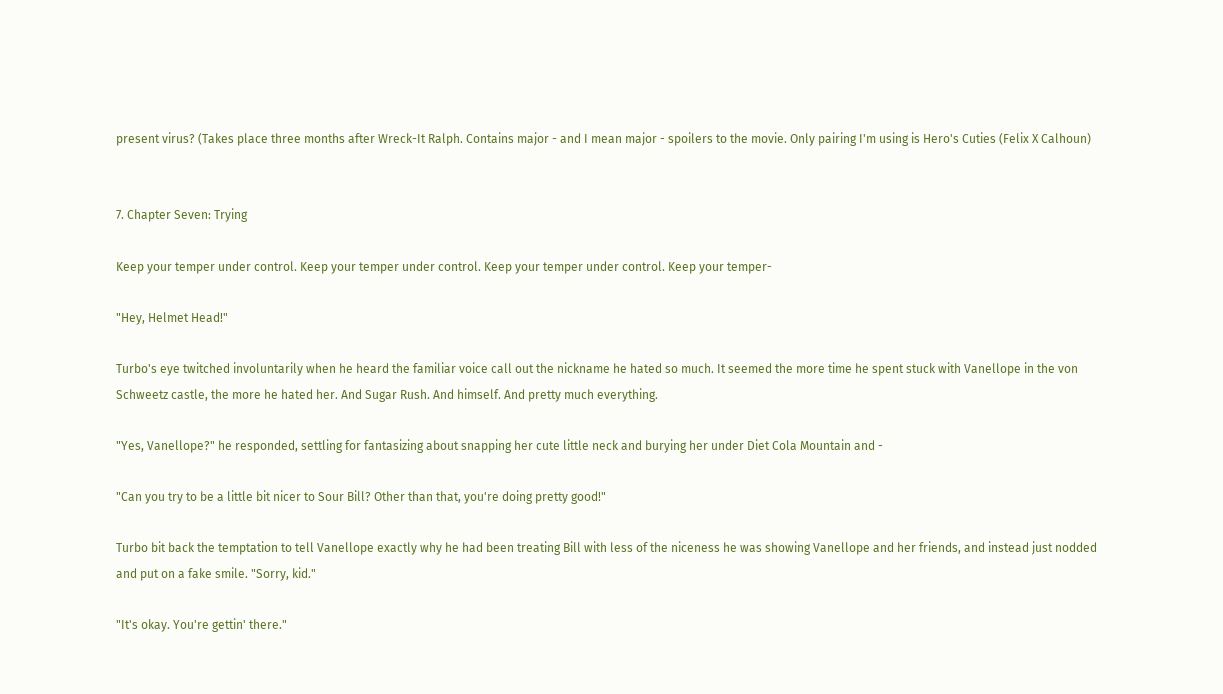present virus? (Takes place three months after Wreck-It Ralph. Contains major - and I mean major - spoilers to the movie. Only pairing I'm using is Hero's Cuties (Felix X Calhoun)


7. Chapter Seven: Trying

Keep your temper under control. Keep your temper under control. Keep your temper under control. Keep your temper-

"Hey, Helmet Head!"

Turbo's eye twitched involuntarily when he heard the familiar voice call out the nickname he hated so much. It seemed the more time he spent stuck with Vanellope in the von Schweetz castle, the more he hated her. And Sugar Rush. And himself. And pretty much everything.

"Yes, Vanellope?" he responded, settling for fantasizing about snapping her cute little neck and burying her under Diet Cola Mountain and -

"Can you try to be a little bit nicer to Sour Bill? Other than that, you're doing pretty good!"

Turbo bit back the temptation to tell Vanellope exactly why he had been treating Bill with less of the niceness he was showing Vanellope and her friends, and instead just nodded and put on a fake smile. "Sorry, kid."

"It's okay. You're gettin' there."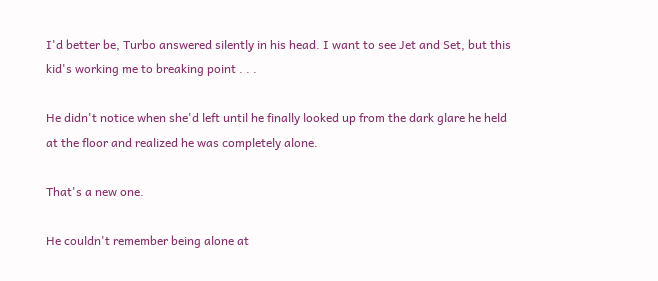I'd better be, Turbo answered silently in his head. I want to see Jet and Set, but this kid's working me to breaking point . . .

He didn't notice when she'd left until he finally looked up from the dark glare he held at the floor and realized he was completely alone.

That's a new one.

He couldn't remember being alone at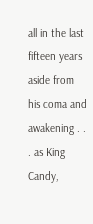all in the last fifteen years aside from his coma and awakening . . . as King Candy,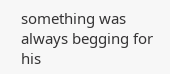something was always begging for his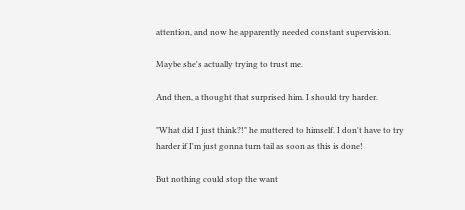attention, and now he apparently needed constant supervision.

Maybe she's actually trying to trust me.

And then, a thought that surprised him. I should try harder.

"What did I just think?!" he muttered to himself. I don't have to try harder if I'm just gonna turn tail as soon as this is done!

But nothing could stop the want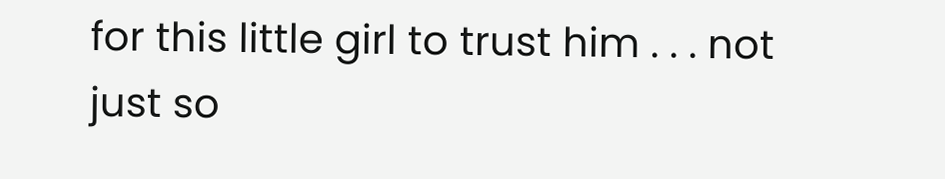for this little girl to trust him . . . not just so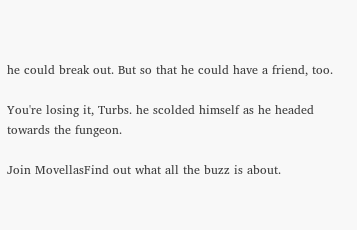he could break out. But so that he could have a friend, too.

You're losing it, Turbs. he scolded himself as he headed towards the fungeon.

Join MovellasFind out what all the buzz is about.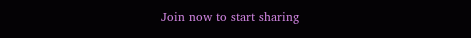Join now to start sharing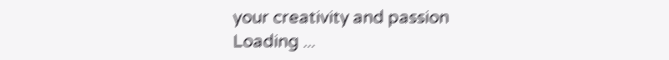your creativity and passion
Loading ...